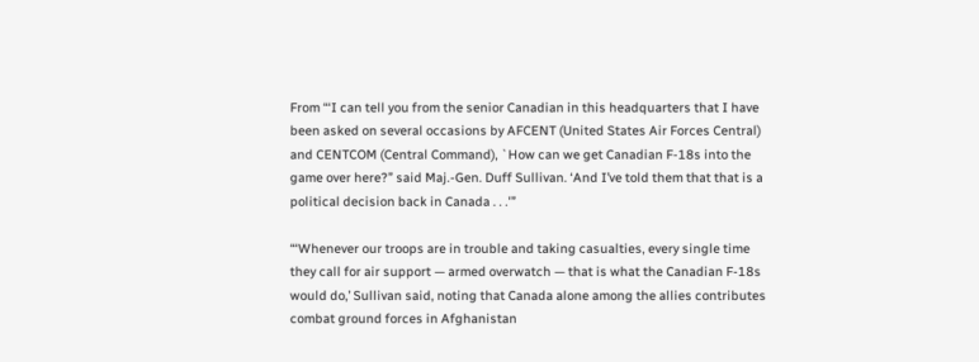From “‘I can tell you from the senior Canadian in this headquarters that I have been asked on several occasions by AFCENT (United States Air Forces Central) and CENTCOM (Central Command), `How can we get Canadian F-18s into the game over here?” said Maj.-Gen. Duff Sullivan. ‘And I’ve told them that that is a political decision back in Canada . . .'”

“‘Whenever our troops are in trouble and taking casualties, every single time they call for air support — armed overwatch — that is what the Canadian F-18s would do,’ Sullivan said, noting that Canada alone among the allies contributes combat ground forces in Afghanistan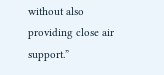without also providing close air support.”